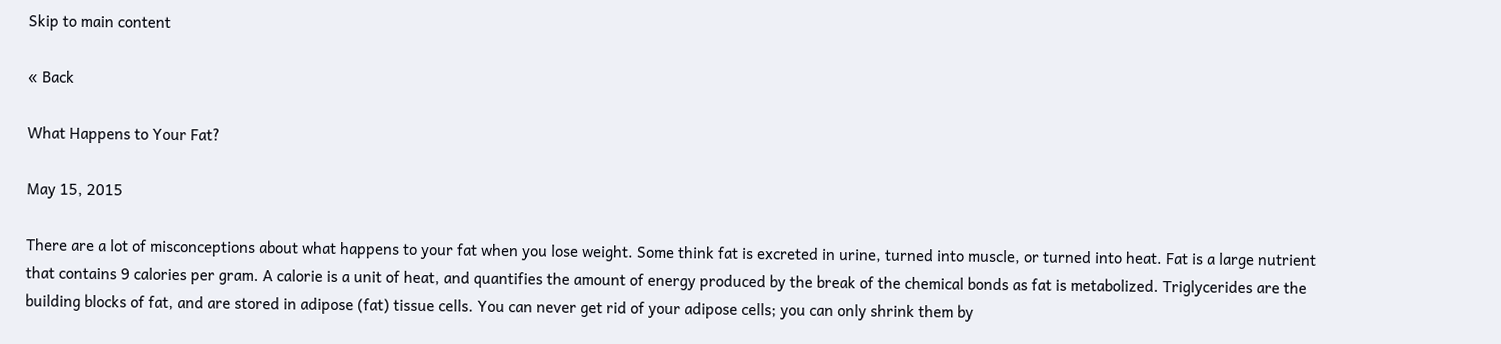Skip to main content

« Back

What Happens to Your Fat?

May 15, 2015

There are a lot of misconceptions about what happens to your fat when you lose weight. Some think fat is excreted in urine, turned into muscle, or turned into heat. Fat is a large nutrient that contains 9 calories per gram. A calorie is a unit of heat, and quantifies the amount of energy produced by the break of the chemical bonds as fat is metabolized. Triglycerides are the building blocks of fat, and are stored in adipose (fat) tissue cells. You can never get rid of your adipose cells; you can only shrink them by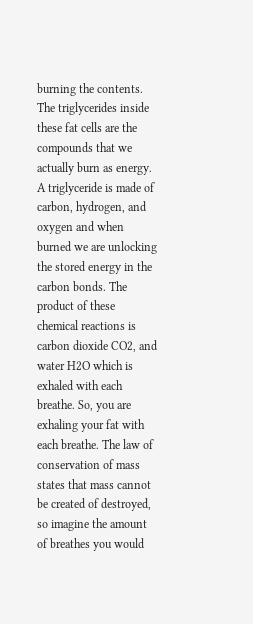burning the contents. The triglycerides inside these fat cells are the compounds that we actually burn as energy. A triglyceride is made of carbon, hydrogen, and oxygen and when burned we are unlocking the stored energy in the carbon bonds. The product of these chemical reactions is carbon dioxide CO2, and water H2O which is exhaled with each breathe. So, you are exhaling your fat with each breathe. The law of conservation of mass states that mass cannot be created of destroyed, so imagine the amount of breathes you would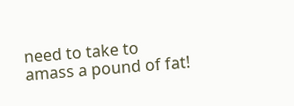need to take to amass a pound of fat!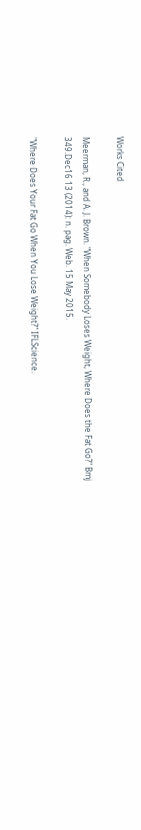Works Cited

Meerman, R., and A. J. Brown. "When Somebody Loses Weight, Where Does the Fat Go?" Bmj 349.Dec16 13 (2014): n. pag. Web. 15 May 2015.

"Where Does Your Fat Go When You Lose Weight?" IFLScience.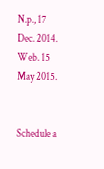N.p., 17 Dec. 2014. Web. 15 May 2015.


Schedule a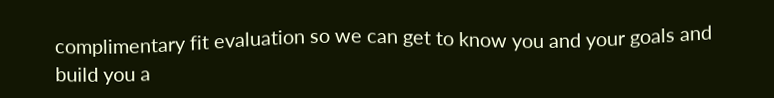complimentary fit evaluation so we can get to know you and your goals and build you a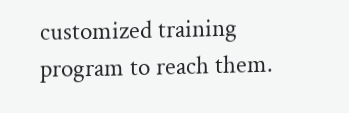customized training program to reach them.